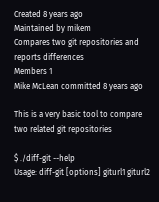Created 8 years ago
Maintained by mikem
Compares two git repositories and reports differences
Members 1
Mike McLean committed 8 years ago

This is a very basic tool to compare two related git repositories

$ ./diff-git --help
Usage: diff-git [options] giturl1 giturl2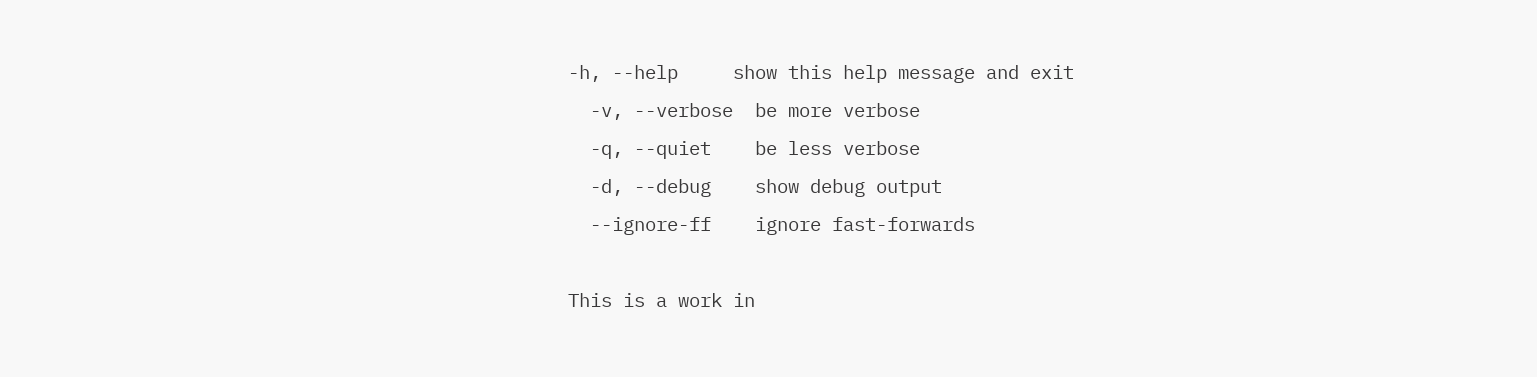-h, --help     show this help message and exit
  -v, --verbose  be more verbose
  -q, --quiet    be less verbose
  -d, --debug    show debug output
  --ignore-ff    ignore fast-forwards

This is a work in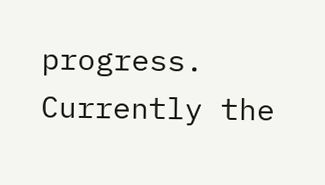progress. Currently the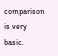comparison is very basic.